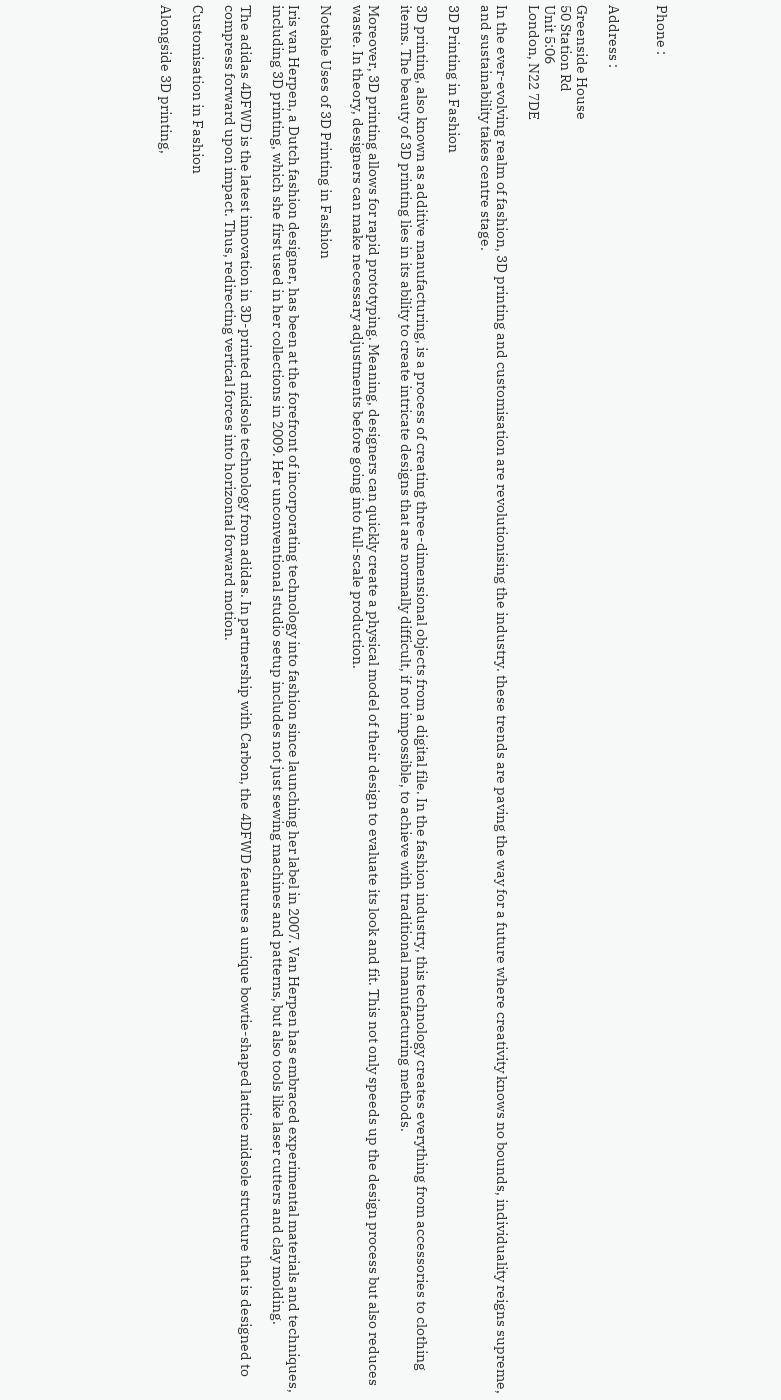Phone :


Address :

Greenside House
50 Station Rd
Unit 5:06
London, N22 7DE

In the ever-evolving realm of fashion, 3D printing and customisation are revolutionising the industry. these trends are paving the way for a future where creativity knows no bounds, individuality reigns supreme, and sustainability takes centre stage.

3D Printing in Fashion

3D printing, also known as additive manufacturing, is a process of creating three-dimensional objects from a digital file. In the fashion industry, this technology creates everything from accessories to clothing items. The beauty of 3D printing lies in its ability to create intricate designs that are normally difficult, if not impossible, to achieve with traditional manufacturing methods.

Moreover, 3D printing allows for rapid prototyping. Meaning, designers can quickly create a physical model of their design to evaluate its look and fit. This not only speeds up the design process but also reduces waste. In theory, designers can make necessary adjustments before going into full-scale production.

Notable Uses of 3D Printing in Fashion

Iris van Herpen, a Dutch fashion designer, has been at the forefront of incorporating technology into fashion since launching her label in 2007. Van Herpen has embraced experimental materials and techniques, including 3D printing, which she first used in her collections in 2009. Her unconventional studio setup includes not just sewing machines and patterns, but also tools like laser cutters and clay molding.

The adidas 4DFWD is the latest innovation in 3D-printed midsole technology from adidas. In partnership with Carbon, the 4DFWD features a unique bowtie-shaped lattice midsole structure that is designed to compress forward upon impact. Thus, redirecting vertical forces into horizontal forward motion.

Customisation in Fashion

Alongside 3D printing,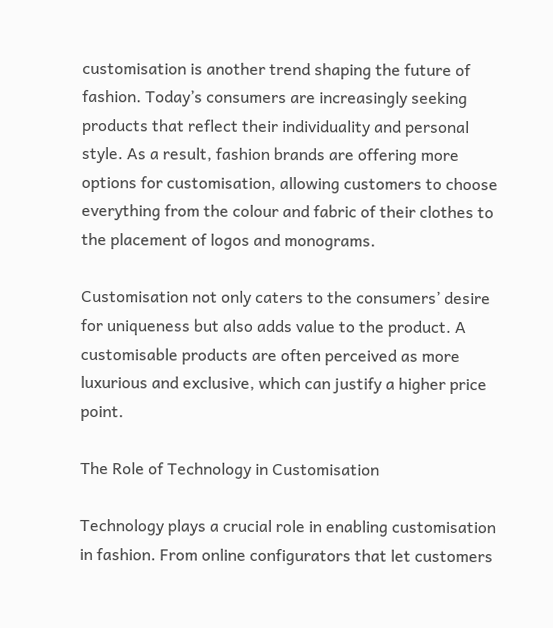customisation is another trend shaping the future of fashion. Today’s consumers are increasingly seeking products that reflect their individuality and personal style. As a result, fashion brands are offering more options for customisation, allowing customers to choose everything from the colour and fabric of their clothes to the placement of logos and monograms.

Customisation not only caters to the consumers’ desire for uniqueness but also adds value to the product. A customisable products are often perceived as more luxurious and exclusive, which can justify a higher price point.

The Role of Technology in Customisation

Technology plays a crucial role in enabling customisation in fashion. From online configurators that let customers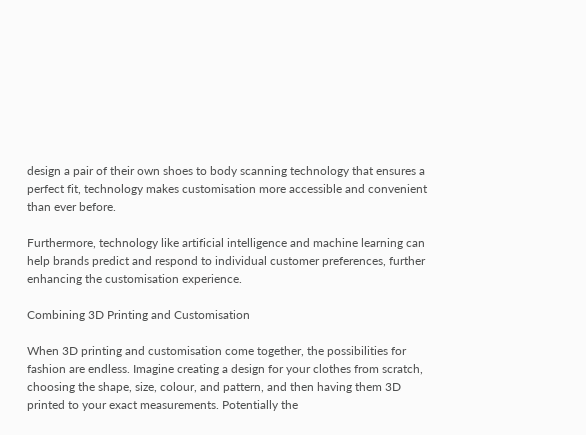design a pair of their own shoes to body scanning technology that ensures a perfect fit, technology makes customisation more accessible and convenient than ever before.

Furthermore, technology like artificial intelligence and machine learning can help brands predict and respond to individual customer preferences, further enhancing the customisation experience.

Combining 3D Printing and Customisation

When 3D printing and customisation come together, the possibilities for fashion are endless. Imagine creating a design for your clothes from scratch, choosing the shape, size, colour, and pattern, and then having them 3D printed to your exact measurements. Potentially the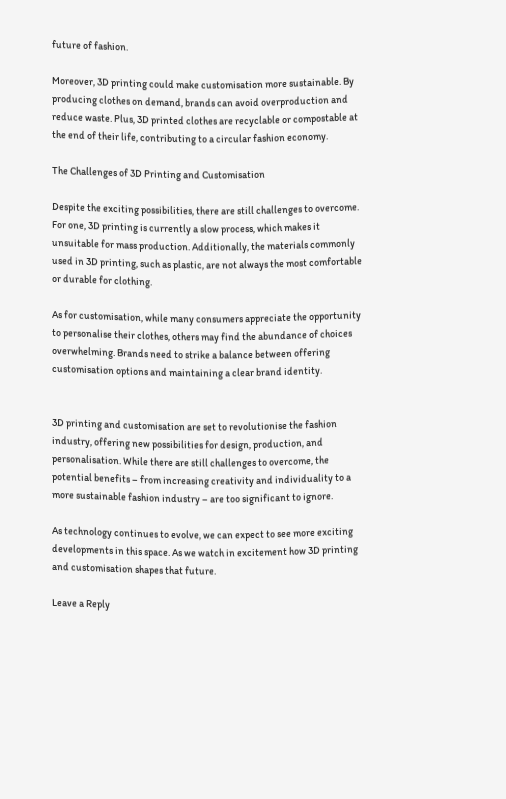future of fashion.

Moreover, 3D printing could make customisation more sustainable. By producing clothes on demand, brands can avoid overproduction and reduce waste. Plus, 3D printed clothes are recyclable or compostable at the end of their life, contributing to a circular fashion economy.

The Challenges of 3D Printing and Customisation

Despite the exciting possibilities, there are still challenges to overcome. For one, 3D printing is currently a slow process, which makes it unsuitable for mass production. Additionally, the materials commonly used in 3D printing, such as plastic, are not always the most comfortable or durable for clothing.

As for customisation, while many consumers appreciate the opportunity to personalise their clothes, others may find the abundance of choices overwhelming. Brands need to strike a balance between offering customisation options and maintaining a clear brand identity.


3D printing and customisation are set to revolutionise the fashion industry, offering new possibilities for design, production, and personalisation. While there are still challenges to overcome, the potential benefits – from increasing creativity and individuality to a more sustainable fashion industry – are too significant to ignore.

As technology continues to evolve, we can expect to see more exciting developments in this space. As we watch in excitement how 3D printing and customisation shapes that future.

Leave a Reply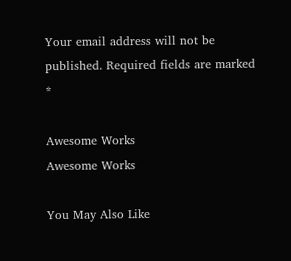Your email address will not be published. Required fields are marked *

Awesome Works
Awesome Works

You May Also Like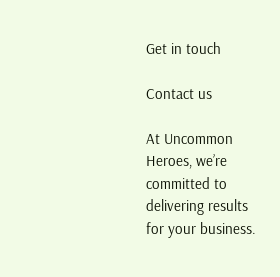Get in touch

Contact us

At Uncommon Heroes, we’re committed to delivering results for your business.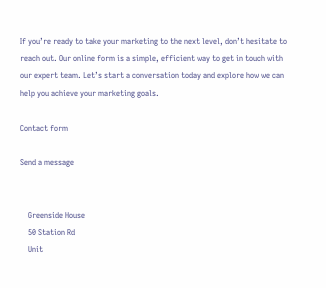If you’re ready to take your marketing to the next level, don’t hesitate to reach out. Our online form is a simple, efficient way to get in touch with our expert team. Let’s start a conversation today and explore how we can help you achieve your marketing goals.

Contact form

Send a message


    Greenside House
    50 Station Rd
    Unit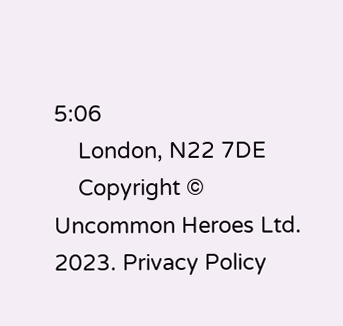5:06
    London, N22 7DE
    Copyright © Uncommon Heroes Ltd. 2023. Privacy Policy